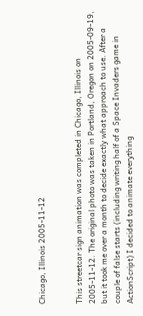Chicago, Illinois 2005-11-12


This streetcar sign animation was completed in Chicago, Illinois on 2005-11-12. The original photo was taken in Portland, Oregon on 2005-09-19, but it took me over a month to decide exactly what approach to use. After a couple of false starts (including writing half of a Space Invaders game in ActionScript) I decided to animate everything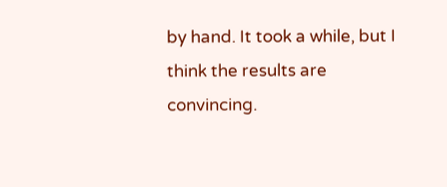by hand. It took a while, but I think the results are convincing.